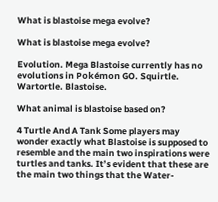What is blastoise mega evolve?

What is blastoise mega evolve?

Evolution. Mega Blastoise currently has no evolutions in Pokémon GO. Squirtle. Wartortle. Blastoise.

What animal is blastoise based on?

4 Turtle And A Tank Some players may wonder exactly what Blastoise is supposed to resemble and the main two inspirations were turtles and tanks. It’s evident that these are the main two things that the Water-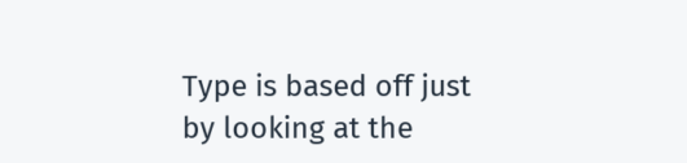Type is based off just by looking at the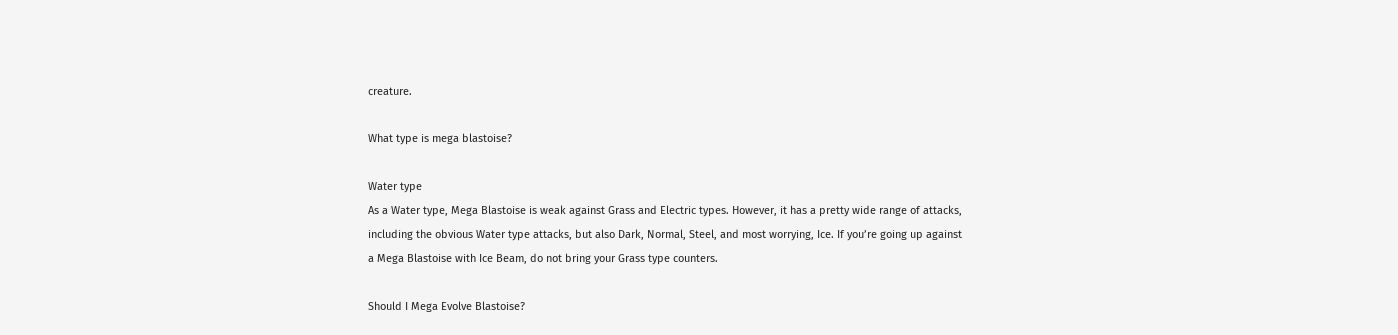creature.

What type is mega blastoise?

Water type
As a Water type, Mega Blastoise is weak against Grass and Electric types. However, it has a pretty wide range of attacks, including the obvious Water type attacks, but also Dark, Normal, Steel, and most worrying, Ice. If you’re going up against a Mega Blastoise with Ice Beam, do not bring your Grass type counters.

Should I Mega Evolve Blastoise?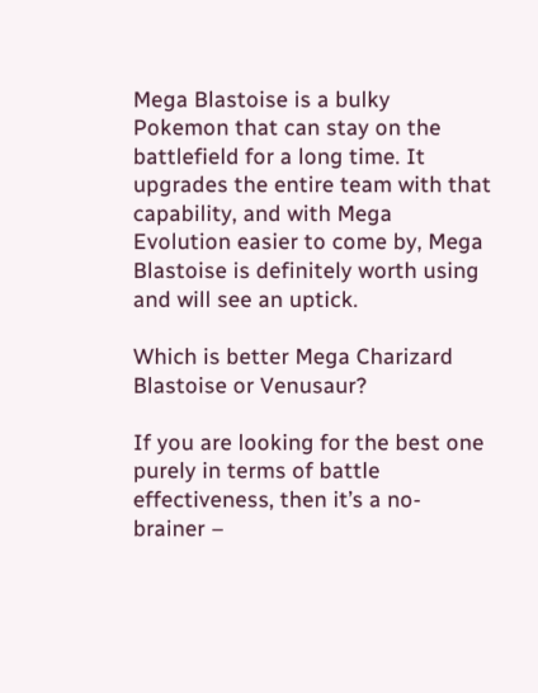Mega Blastoise is a bulky Pokemon that can stay on the battlefield for a long time. It upgrades the entire team with that capability, and with Mega Evolution easier to come by, Mega Blastoise is definitely worth using and will see an uptick.

Which is better Mega Charizard Blastoise or Venusaur?

If you are looking for the best one purely in terms of battle effectiveness, then it’s a no-brainer –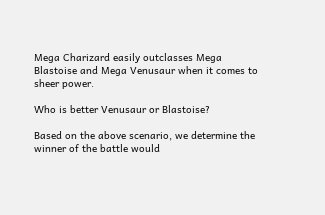Mega Charizard easily outclasses Mega Blastoise and Mega Venusaur when it comes to sheer power.

Who is better Venusaur or Blastoise?

Based on the above scenario, we determine the winner of the battle would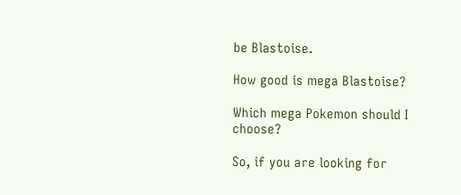be Blastoise.

How good is mega Blastoise?

Which mega Pokemon should I choose?

So, if you are looking for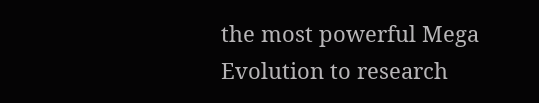the most powerful Mega Evolution to research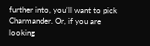further into, you’ll want to pick Charmander. Or, if you are looking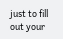just to fill out your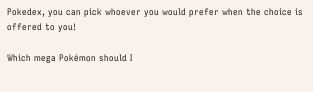Pokedex, you can pick whoever you would prefer when the choice is offered to you!

Which mega Pokémon should I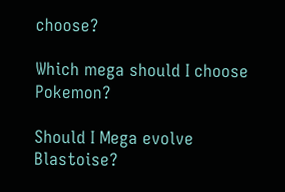choose?

Which mega should I choose Pokemon?

Should I Mega evolve Blastoise?